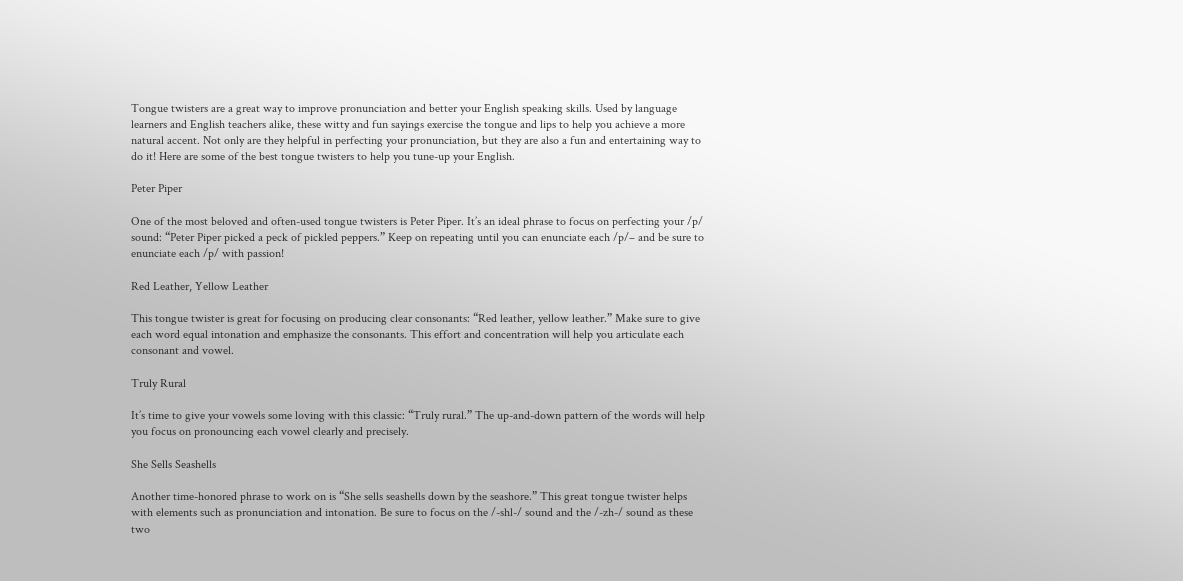Tongue twisters are a great way to improve pronunciation and better your English speaking skills. Used by language learners and English teachers alike, these witty and fun sayings exercise the tongue and lips to help you achieve a more natural accent. Not only are they helpful in perfecting your pronunciation, but they are also a fun and entertaining way to do it! Here are some of the best tongue twisters to help you tune-up your English.

Peter Piper

One of the most beloved and often-used tongue twisters is Peter Piper. It’s an ideal phrase to focus on perfecting your /p/ sound: “Peter Piper picked a peck of pickled peppers.” Keep on repeating until you can enunciate each /p/– and be sure to enunciate each /p/ with passion!

Red Leather, Yellow Leather

This tongue twister is great for focusing on producing clear consonants: “Red leather, yellow leather.” Make sure to give each word equal intonation and emphasize the consonants. This effort and concentration will help you articulate each consonant and vowel.

Truly Rural

It’s time to give your vowels some loving with this classic: “Truly rural.” The up-and-down pattern of the words will help you focus on pronouncing each vowel clearly and precisely.

She Sells Seashells

Another time-honored phrase to work on is “She sells seashells down by the seashore.” This great tongue twister helps with elements such as pronunciation and intonation. Be sure to focus on the /-shl-/ sound and the /-zh-/ sound as these two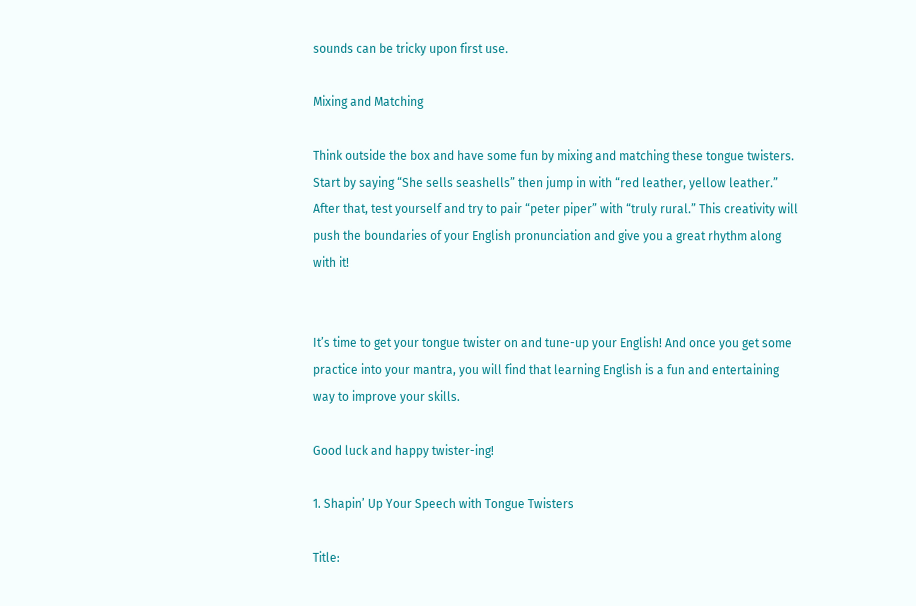sounds can be tricky upon first use.

Mixing and Matching

Think outside the box and have some fun by mixing and matching these tongue twisters. Start by saying “She sells seashells” then jump in with “red leather, yellow leather.” After that, test yourself and try to pair “peter piper” with “truly rural.” This creativity will push the boundaries of your English pronunciation and give you a great rhythm along with it!


It’s time to get your tongue twister on and tune-up your English! And once you get some practice into your mantra, you will find that learning English is a fun and entertaining way to improve your skills.

Good luck and happy twister-ing!

1. Shapin’ Up Your Speech with Tongue Twisters

Title: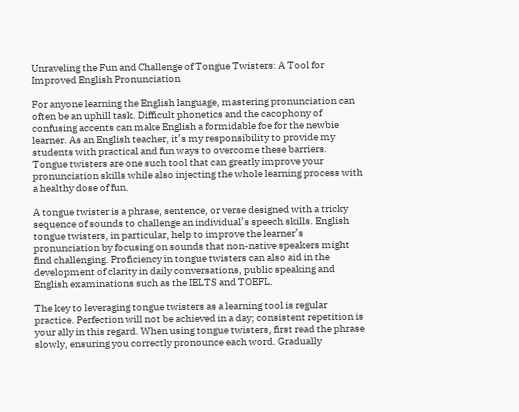Unraveling the Fun and Challenge of Tongue Twisters: A Tool for Improved English Pronunciation

For anyone learning the English language, mastering pronunciation can often be an uphill task. Difficult phonetics and the cacophony of confusing accents can make English a formidable foe for the newbie learner. As an English teacher, it’s my responsibility to provide my students with practical and fun ways to overcome these barriers. Tongue twisters are one such tool that can greatly improve your pronunciation skills while also injecting the whole learning process with a healthy dose of fun.

A tongue twister is a phrase, sentence, or verse designed with a tricky sequence of sounds to challenge an individual’s speech skills. English tongue twisters, in particular, help to improve the learner’s pronunciation by focusing on sounds that non-native speakers might find challenging. Proficiency in tongue twisters can also aid in the development of clarity in daily conversations, public speaking and English examinations such as the IELTS and TOEFL.

The key to leveraging tongue twisters as a learning tool is regular practice. Perfection will not be achieved in a day; consistent repetition is your ally in this regard. When using tongue twisters, first read the phrase slowly, ensuring you correctly pronounce each word. Gradually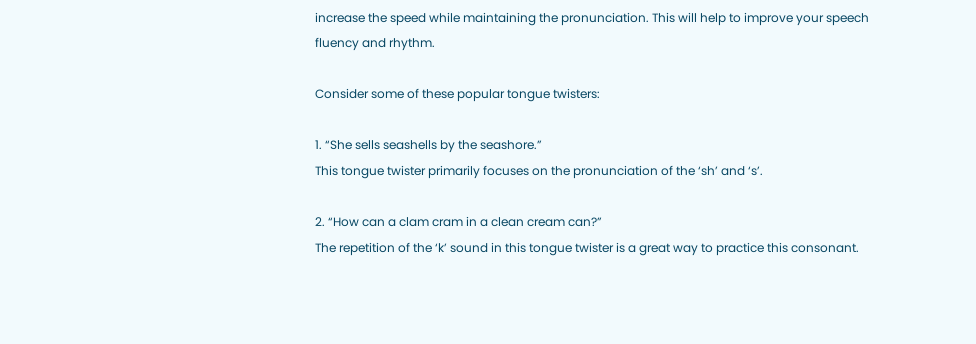increase the speed while maintaining the pronunciation. This will help to improve your speech fluency and rhythm.

Consider some of these popular tongue twisters:

1. “She sells seashells by the seashore.”
This tongue twister primarily focuses on the pronunciation of the ‘sh’ and ‘s’.

2. “How can a clam cram in a clean cream can?”
The repetition of the ‘k’ sound in this tongue twister is a great way to practice this consonant.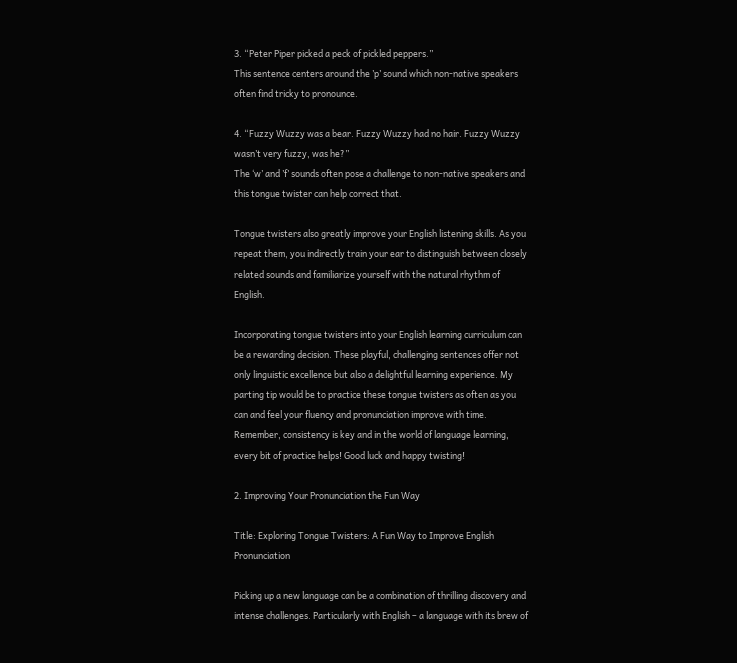3. “Peter Piper picked a peck of pickled peppers.”
This sentence centers around the ’p’ sound which non-native speakers often find tricky to pronounce.

4. “Fuzzy Wuzzy was a bear. Fuzzy Wuzzy had no hair. Fuzzy Wuzzy wasn’t very fuzzy, was he?”
The ‘w’ and ’f’ sounds often pose a challenge to non-native speakers and this tongue twister can help correct that.

Tongue twisters also greatly improve your English listening skills. As you repeat them, you indirectly train your ear to distinguish between closely related sounds and familiarize yourself with the natural rhythm of English.

Incorporating tongue twisters into your English learning curriculum can be a rewarding decision. These playful, challenging sentences offer not only linguistic excellence but also a delightful learning experience. My parting tip would be to practice these tongue twisters as often as you can and feel your fluency and pronunciation improve with time. Remember, consistency is key and in the world of language learning, every bit of practice helps! Good luck and happy twisting!

2. Improving Your Pronunciation the Fun Way

Title: Exploring Tongue Twisters: A Fun Way to Improve English Pronunciation

Picking up a new language can be a combination of thrilling discovery and intense challenges. Particularly with English – a language with its brew of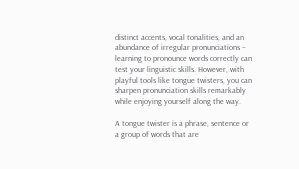distinct accents, vocal tonalities, and an abundance of irregular pronunciations – learning to pronounce words correctly can test your linguistic skills. However, with playful tools like tongue twisters, you can sharpen pronunciation skills remarkably while enjoying yourself along the way.

A tongue twister is a phrase, sentence or a group of words that are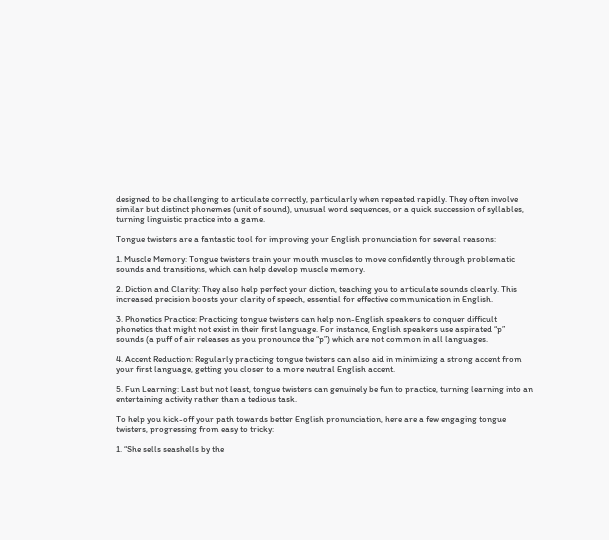designed to be challenging to articulate correctly, particularly when repeated rapidly. They often involve similar but distinct phonemes (unit of sound), unusual word sequences, or a quick succession of syllables, turning linguistic practice into a game.

Tongue twisters are a fantastic tool for improving your English pronunciation for several reasons:

1. Muscle Memory: Tongue twisters train your mouth muscles to move confidently through problematic sounds and transitions, which can help develop muscle memory.

2. Diction and Clarity: They also help perfect your diction, teaching you to articulate sounds clearly. This increased precision boosts your clarity of speech, essential for effective communication in English.

3. Phonetics Practice: Practicing tongue twisters can help non-English speakers to conquer difficult phonetics that might not exist in their first language. For instance, English speakers use aspirated “p” sounds (a puff of air releases as you pronounce the “p”) which are not common in all languages.

4. Accent Reduction: Regularly practicing tongue twisters can also aid in minimizing a strong accent from your first language, getting you closer to a more neutral English accent.

5. Fun Learning: Last but not least, tongue twisters can genuinely be fun to practice, turning learning into an entertaining activity rather than a tedious task.

To help you kick-off your path towards better English pronunciation, here are a few engaging tongue twisters, progressing from easy to tricky:

1. “She sells seashells by the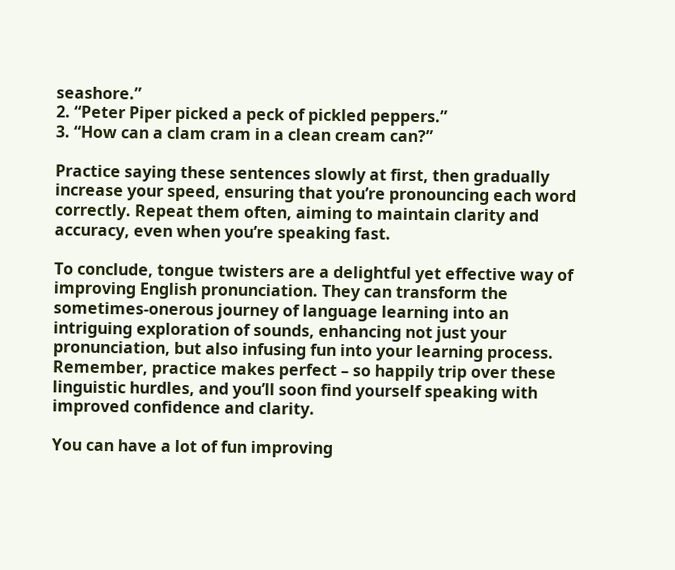seashore.”
2. “Peter Piper picked a peck of pickled peppers.”
3. “How can a clam cram in a clean cream can?”

Practice saying these sentences slowly at first, then gradually increase your speed, ensuring that you’re pronouncing each word correctly. Repeat them often, aiming to maintain clarity and accuracy, even when you’re speaking fast.

To conclude, tongue twisters are a delightful yet effective way of improving English pronunciation. They can transform the sometimes-onerous journey of language learning into an intriguing exploration of sounds, enhancing not just your pronunciation, but also infusing fun into your learning process. Remember, practice makes perfect – so happily trip over these linguistic hurdles, and you’ll soon find yourself speaking with improved confidence and clarity.

You can have a lot of fun improving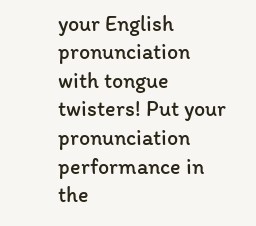your English pronunciation with tongue twisters! Put your pronunciation performance in the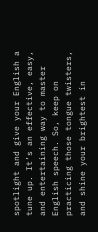spotlight and give your English a tune up. It’s an effective, easy, and entertaining way to master English speech. So, keep on practicing those tongue twisters, and shine your brightest in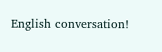English conversation!